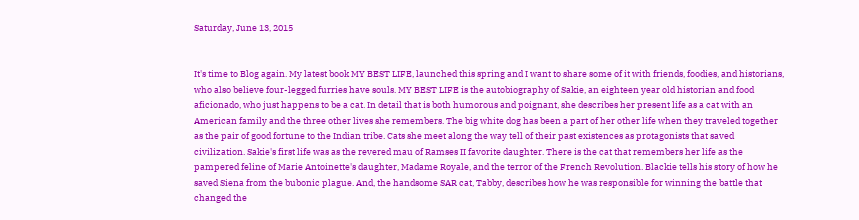Saturday, June 13, 2015


It's time to Blog again. My latest book MY BEST LIFE, launched this spring and I want to share some of it with friends, foodies, and historians, who also believe four-legged furries have souls. MY BEST LIFE is the autobiography of Sakie, an eighteen year old historian and food aficionado, who just happens to be a cat. In detail that is both humorous and poignant, she describes her present life as a cat with an American family and the three other lives she remembers. The big white dog has been a part of her other life when they traveled together as the pair of good fortune to the Indian tribe. Cats she meet along the way tell of their past existences as protagonists that saved civilization. Sakie's first life was as the revered mau of Ramses II favorite daughter. There is the cat that remembers her life as the pampered feline of Marie Antoinette's daughter, Madame Royale, and the terror of the French Revolution. Blackie tells his story of how he saved Siena from the bubonic plague. And, the handsome SAR cat, Tabby, describes how he was responsible for winning the battle that changed the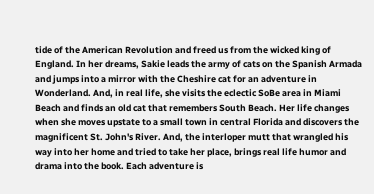tide of the American Revolution and freed us from the wicked king of England. In her dreams, Sakie leads the army of cats on the Spanish Armada and jumps into a mirror with the Cheshire cat for an adventure in Wonderland. And, in real life, she visits the eclectic SoBe area in Miami Beach and finds an old cat that remembers South Beach. Her life changes when she moves upstate to a small town in central Florida and discovers the magnificent St. John's River. And, the interloper mutt that wrangled his way into her home and tried to take her place, brings real life humor and drama into the book. Each adventure is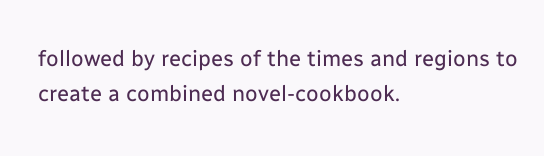followed by recipes of the times and regions to create a combined novel-cookbook.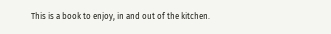This is a book to enjoy, in and out of the kitchen.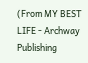(From MY BEST LIFE - Archway Publishing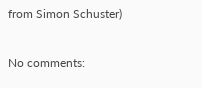from Simon Schuster)

No comments: